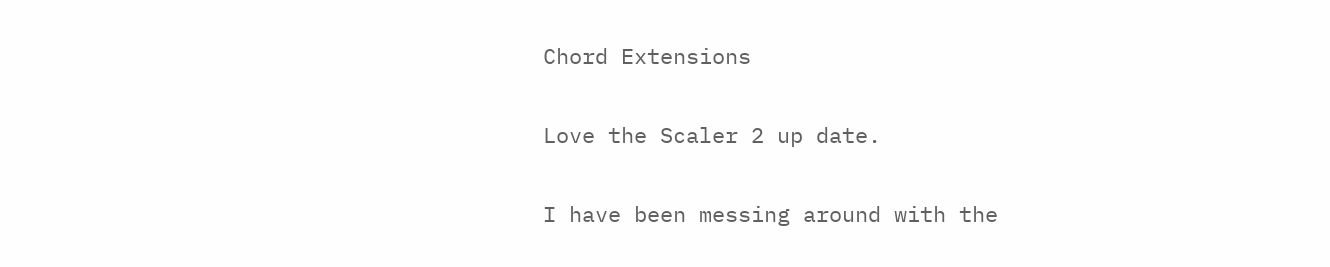Chord Extensions

Love the Scaler 2 up date.

I have been messing around with the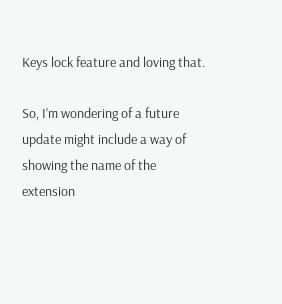Keys lock feature and loving that.

So, I’m wondering of a future update might include a way of showing the name of the extension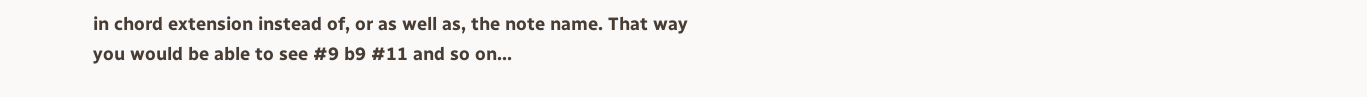in chord extension instead of, or as well as, the note name. That way you would be able to see #9 b9 #11 and so on…